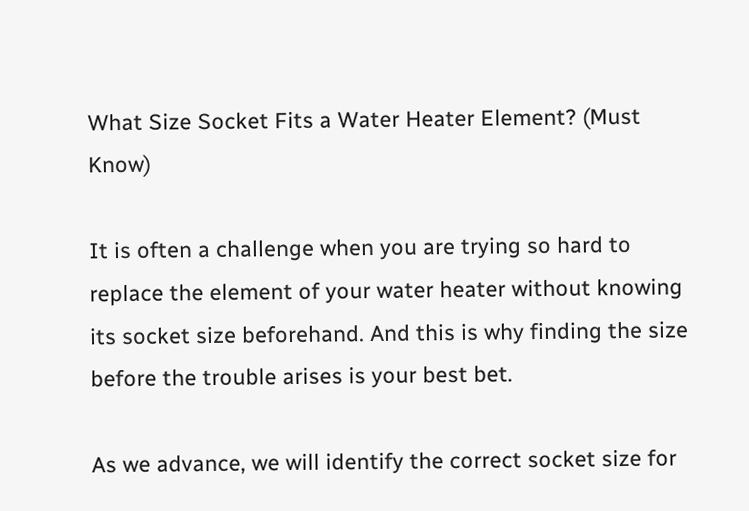What Size Socket Fits a Water Heater Element? (Must Know)

It is often a challenge when you are trying so hard to replace the element of your water heater without knowing its socket size beforehand. And this is why finding the size before the trouble arises is your best bet.

As we advance, we will identify the correct socket size for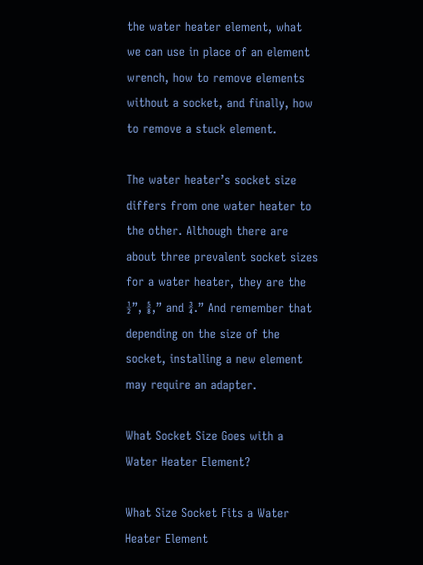the water heater element, what we can use in place of an element wrench, how to remove elements without a socket, and finally, how to remove a stuck element.

The water heater’s socket size differs from one water heater to the other. Although there are about three prevalent socket sizes for a water heater, they are the ½”, ⅝,” and ¾.” And remember that depending on the size of the socket, installing a new element may require an adapter.

What Socket Size Goes with a Water Heater Element?

What Size Socket Fits a Water Heater Element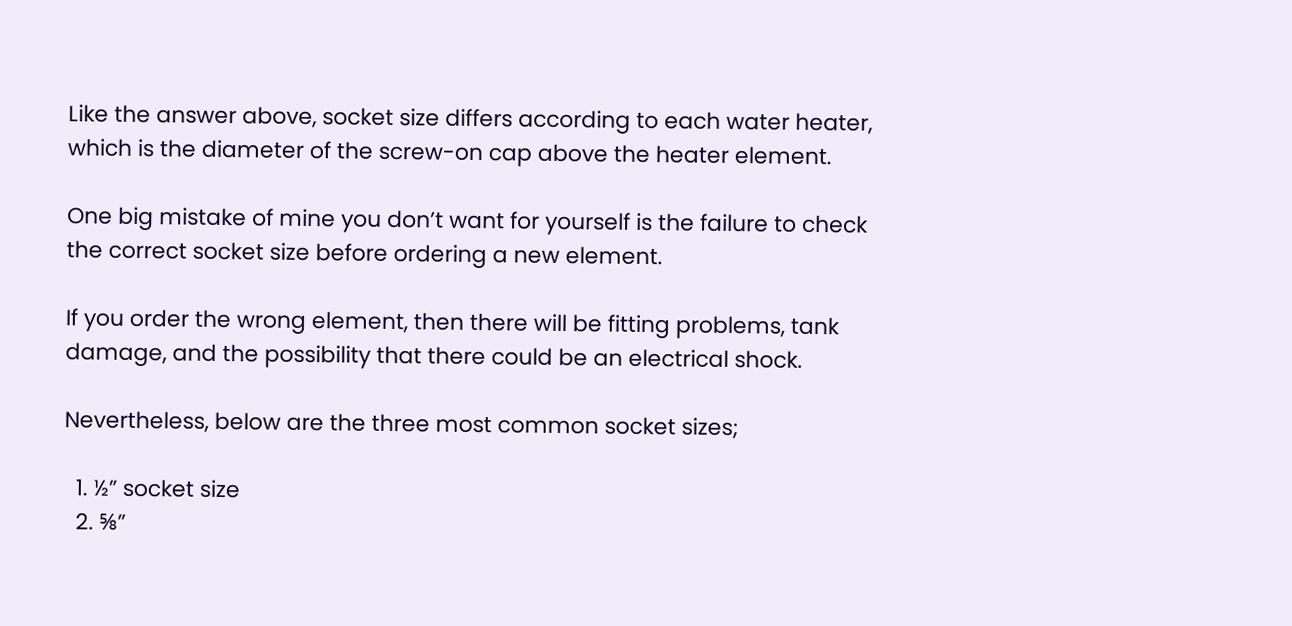Like the answer above, socket size differs according to each water heater, which is the diameter of the screw-on cap above the heater element.

One big mistake of mine you don’t want for yourself is the failure to check the correct socket size before ordering a new element.

If you order the wrong element, then there will be fitting problems, tank damage, and the possibility that there could be an electrical shock.

Nevertheless, below are the three most common socket sizes;

  1. ½” socket size
  2. ⅝”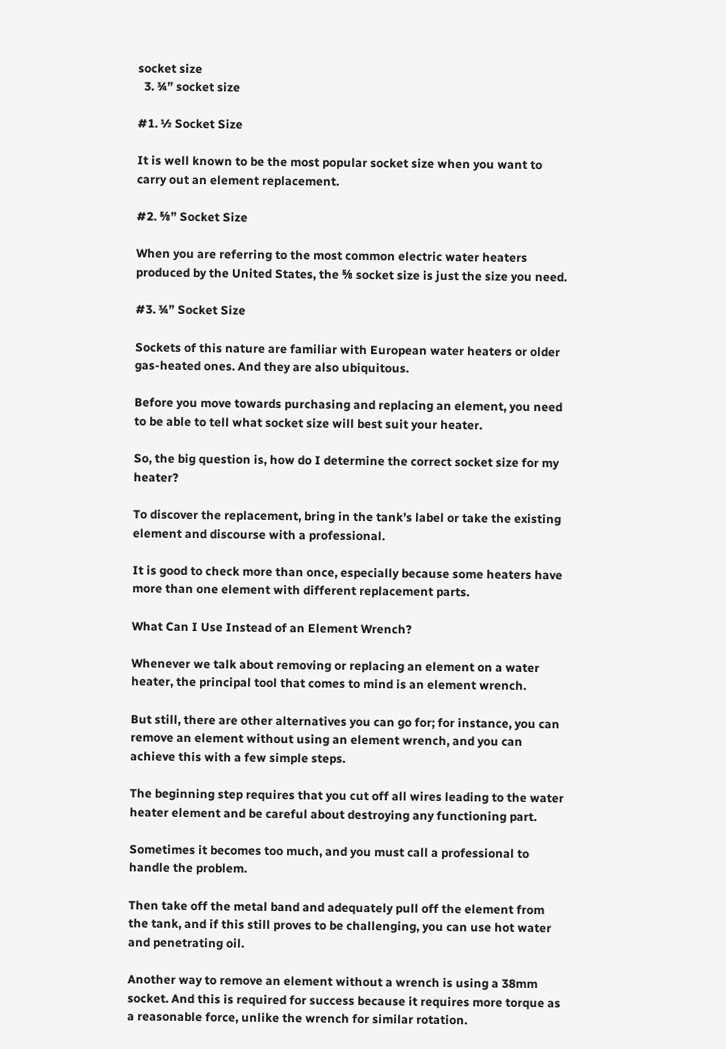socket size
  3. ¾” socket size

#1. ½ Socket Size

It is well known to be the most popular socket size when you want to carry out an element replacement.

#2. ⅝” Socket Size

When you are referring to the most common electric water heaters produced by the United States, the ⅝ socket size is just the size you need.

#3. ¾” Socket Size

Sockets of this nature are familiar with European water heaters or older gas-heated ones. And they are also ubiquitous.

Before you move towards purchasing and replacing an element, you need to be able to tell what socket size will best suit your heater.

So, the big question is, how do I determine the correct socket size for my heater?

To discover the replacement, bring in the tank’s label or take the existing element and discourse with a professional.

It is good to check more than once, especially because some heaters have more than one element with different replacement parts.

What Can I Use Instead of an Element Wrench?

Whenever we talk about removing or replacing an element on a water heater, the principal tool that comes to mind is an element wrench.

But still, there are other alternatives you can go for; for instance, you can remove an element without using an element wrench, and you can achieve this with a few simple steps.

The beginning step requires that you cut off all wires leading to the water heater element and be careful about destroying any functioning part.

Sometimes it becomes too much, and you must call a professional to handle the problem.

Then take off the metal band and adequately pull off the element from the tank, and if this still proves to be challenging, you can use hot water and penetrating oil.

Another way to remove an element without a wrench is using a 38mm socket. And this is required for success because it requires more torque as a reasonable force, unlike the wrench for similar rotation.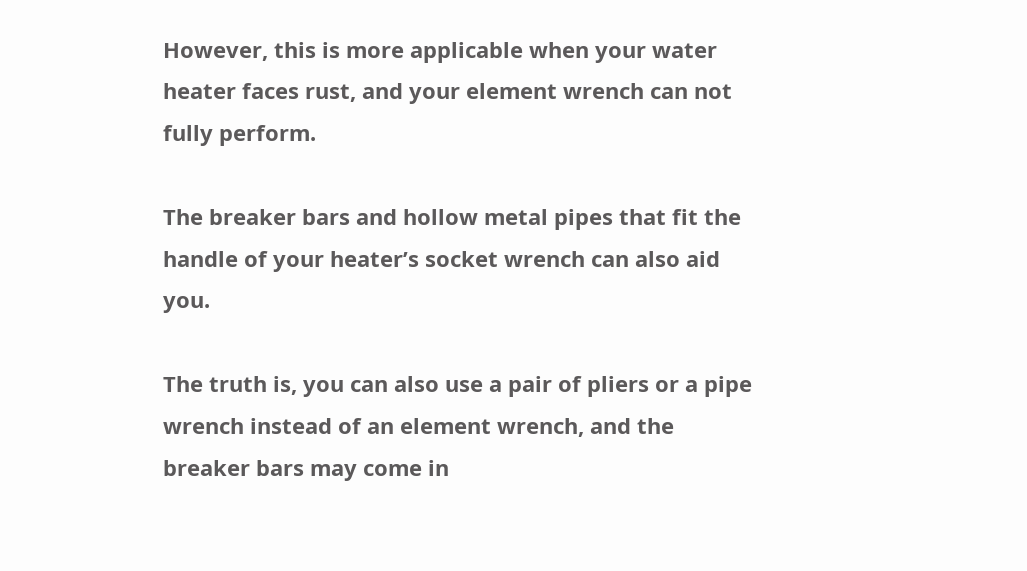However, this is more applicable when your water heater faces rust, and your element wrench can not fully perform.

The breaker bars and hollow metal pipes that fit the handle of your heater’s socket wrench can also aid you.

The truth is, you can also use a pair of pliers or a pipe wrench instead of an element wrench, and the breaker bars may come in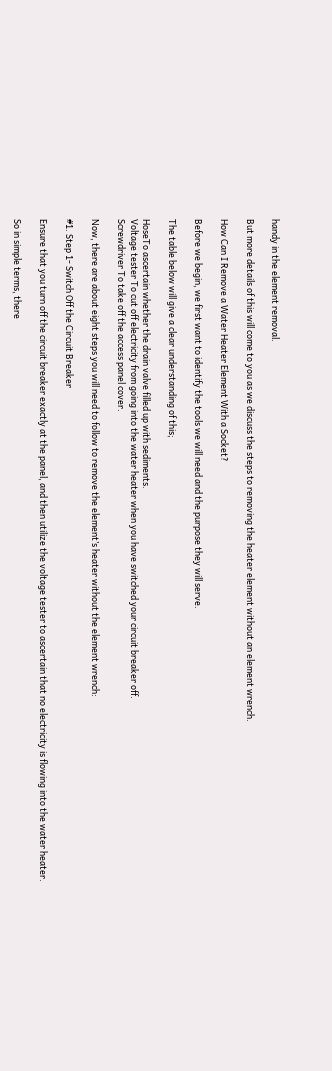handy in the element removal.

But more details of this will come to you as we discuss the steps to removing the heater element without an element wrench.

How Can I Remove a Water Heater Element With a Socket?

Before we begin, we first want to identify the tools we will need and the purpose they will serve.

The table below will give a clear understanding of this;

HoseTo ascertain whether the drain valve filled up with sediments.
Voltage tester To cut off electricity from going into the water heater when you have switched your circuit breaker off.
Screwdriver To take off the access panel cover.

Now, there are about eight steps you will need to follow to remove the element’s heater without the element wrench:

#1. Step 1- Switch Off the Circuit Breaker

Ensure that you turn off the circuit breaker exactly at the panel, and then utilize the voltage tester to ascertain that no electricity is flowing into the water heater.

So in simple terms, there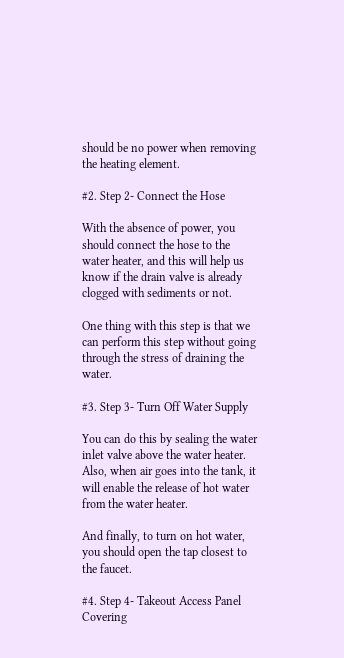should be no power when removing the heating element.

#2. Step 2- Connect the Hose

With the absence of power, you should connect the hose to the water heater, and this will help us know if the drain valve is already clogged with sediments or not.

One thing with this step is that we can perform this step without going through the stress of draining the water.

#3. Step 3- Turn Off Water Supply

You can do this by sealing the water inlet valve above the water heater. Also, when air goes into the tank, it will enable the release of hot water from the water heater.

And finally, to turn on hot water, you should open the tap closest to the faucet.

#4. Step 4- Takeout Access Panel Covering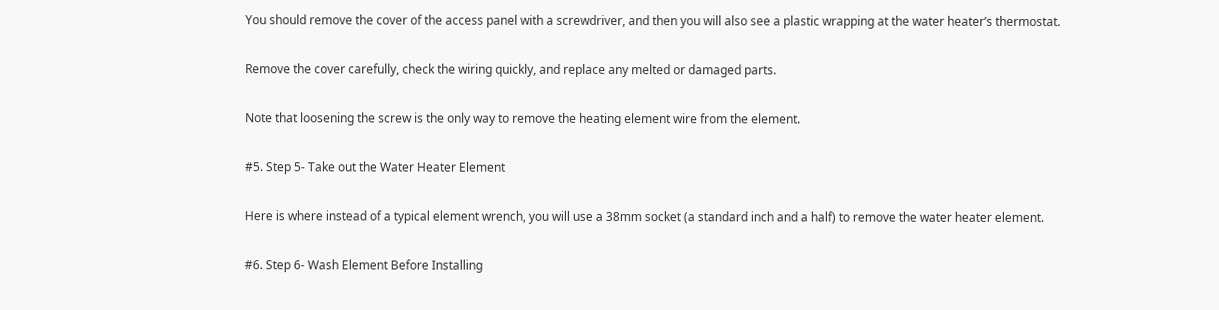You should remove the cover of the access panel with a screwdriver, and then you will also see a plastic wrapping at the water heater’s thermostat.

Remove the cover carefully, check the wiring quickly, and replace any melted or damaged parts.

Note that loosening the screw is the only way to remove the heating element wire from the element.

#5. Step 5- Take out the Water Heater Element

Here is where instead of a typical element wrench, you will use a 38mm socket (a standard inch and a half) to remove the water heater element.

#6. Step 6- Wash Element Before Installing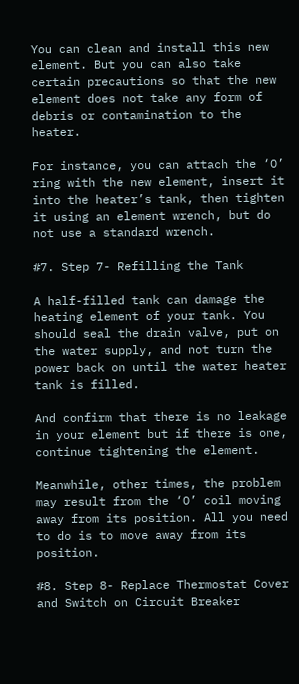You can clean and install this new element. But you can also take certain precautions so that the new element does not take any form of debris or contamination to the heater.

For instance, you can attach the ‘O’ ring with the new element, insert it into the heater’s tank, then tighten it using an element wrench, but do not use a standard wrench.

#7. Step 7- Refilling the Tank

A half-filled tank can damage the heating element of your tank. You should seal the drain valve, put on the water supply, and not turn the power back on until the water heater tank is filled.

And confirm that there is no leakage in your element but if there is one, continue tightening the element.

Meanwhile, other times, the problem may result from the ‘O’ coil moving away from its position. All you need to do is to move away from its position.

#8. Step 8- Replace Thermostat Cover and Switch on Circuit Breaker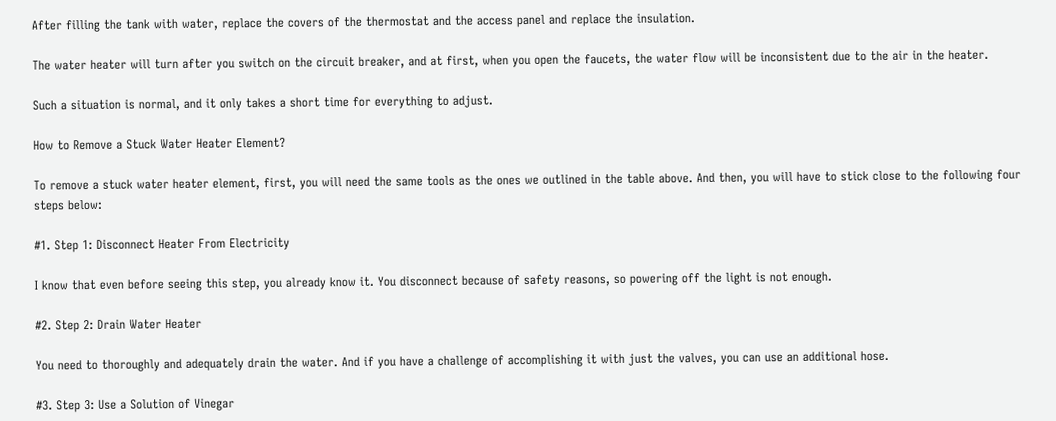After filling the tank with water, replace the covers of the thermostat and the access panel and replace the insulation.

The water heater will turn after you switch on the circuit breaker, and at first, when you open the faucets, the water flow will be inconsistent due to the air in the heater.

Such a situation is normal, and it only takes a short time for everything to adjust.

How to Remove a Stuck Water Heater Element?

To remove a stuck water heater element, first, you will need the same tools as the ones we outlined in the table above. And then, you will have to stick close to the following four steps below:

#1. Step 1: Disconnect Heater From Electricity

I know that even before seeing this step, you already know it. You disconnect because of safety reasons, so powering off the light is not enough.

#2. Step 2: Drain Water Heater

You need to thoroughly and adequately drain the water. And if you have a challenge of accomplishing it with just the valves, you can use an additional hose.

#3. Step 3: Use a Solution of Vinegar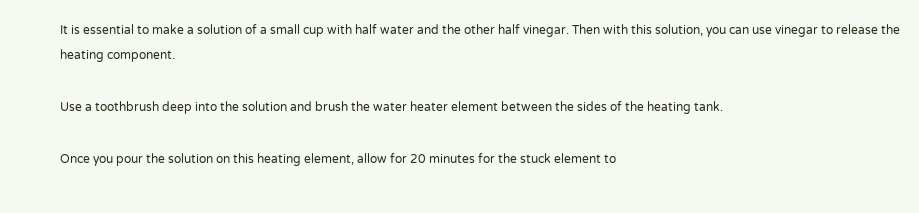It is essential to make a solution of a small cup with half water and the other half vinegar. Then with this solution, you can use vinegar to release the heating component.

Use a toothbrush deep into the solution and brush the water heater element between the sides of the heating tank.

Once you pour the solution on this heating element, allow for 20 minutes for the stuck element to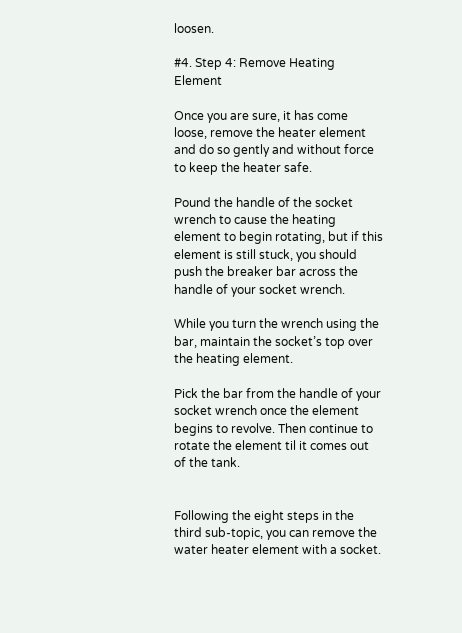loosen.

#4. Step 4: Remove Heating Element

Once you are sure, it has come loose, remove the heater element and do so gently and without force to keep the heater safe.

Pound the handle of the socket wrench to cause the heating element to begin rotating, but if this element is still stuck, you should push the breaker bar across the handle of your socket wrench.

While you turn the wrench using the bar, maintain the socket’s top over the heating element.

Pick the bar from the handle of your socket wrench once the element begins to revolve. Then continue to rotate the element til it comes out of the tank.


Following the eight steps in the third sub-topic, you can remove the water heater element with a socket.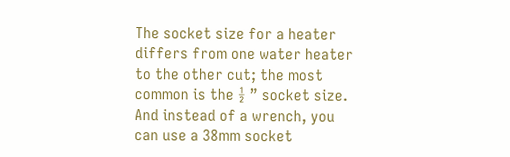The socket size for a heater differs from one water heater to the other cut; the most common is the ½ ” socket size. And instead of a wrench, you can use a 38mm socket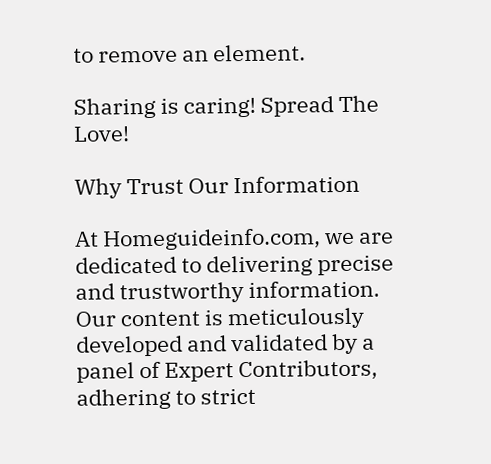to remove an element.

Sharing is caring! Spread The Love!

Why Trust Our Information

At Homeguideinfo.com, we are dedicated to delivering precise and trustworthy information. Our content is meticulously developed and validated by a panel of Expert Contributors, adhering to strict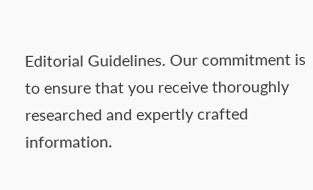Editorial Guidelines. Our commitment is to ensure that you receive thoroughly researched and expertly crafted information.